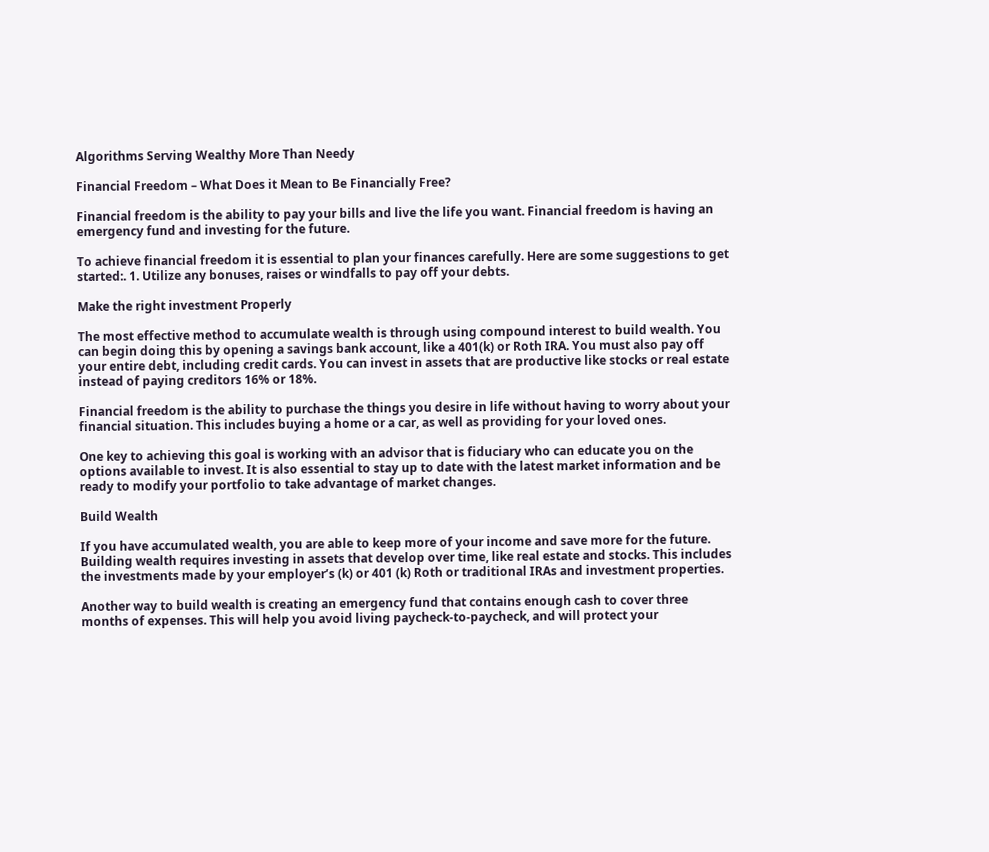Algorithms Serving Wealthy More Than Needy

Financial Freedom – What Does it Mean to Be Financially Free?

Financial freedom is the ability to pay your bills and live the life you want. Financial freedom is having an emergency fund and investing for the future.

To achieve financial freedom it is essential to plan your finances carefully. Here are some suggestions to get started:. 1. Utilize any bonuses, raises or windfalls to pay off your debts.

Make the right investment Properly

The most effective method to accumulate wealth is through using compound interest to build wealth. You can begin doing this by opening a savings bank account, like a 401(k) or Roth IRA. You must also pay off your entire debt, including credit cards. You can invest in assets that are productive like stocks or real estate instead of paying creditors 16% or 18%.

Financial freedom is the ability to purchase the things you desire in life without having to worry about your financial situation. This includes buying a home or a car, as well as providing for your loved ones.

One key to achieving this goal is working with an advisor that is fiduciary who can educate you on the options available to invest. It is also essential to stay up to date with the latest market information and be ready to modify your portfolio to take advantage of market changes.

Build Wealth

If you have accumulated wealth, you are able to keep more of your income and save more for the future. Building wealth requires investing in assets that develop over time, like real estate and stocks. This includes the investments made by your employer’s (k) or 401 (k) Roth or traditional IRAs and investment properties.

Another way to build wealth is creating an emergency fund that contains enough cash to cover three months of expenses. This will help you avoid living paycheck-to-paycheck, and will protect your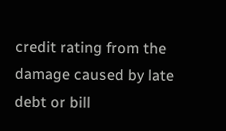credit rating from the damage caused by late debt or bill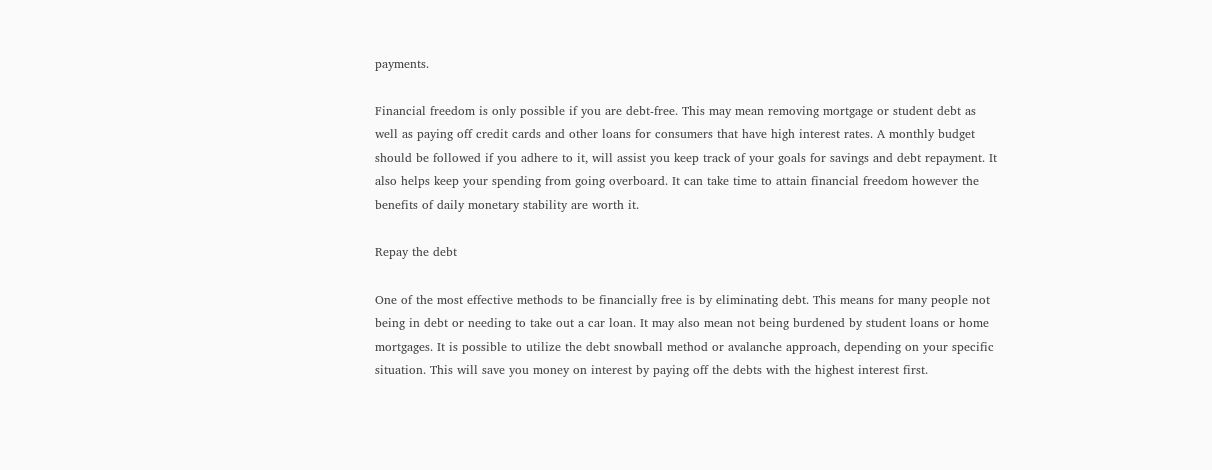payments.

Financial freedom is only possible if you are debt-free. This may mean removing mortgage or student debt as well as paying off credit cards and other loans for consumers that have high interest rates. A monthly budget should be followed if you adhere to it, will assist you keep track of your goals for savings and debt repayment. It also helps keep your spending from going overboard. It can take time to attain financial freedom however the benefits of daily monetary stability are worth it.

Repay the debt

One of the most effective methods to be financially free is by eliminating debt. This means for many people not being in debt or needing to take out a car loan. It may also mean not being burdened by student loans or home mortgages. It is possible to utilize the debt snowball method or avalanche approach, depending on your specific situation. This will save you money on interest by paying off the debts with the highest interest first.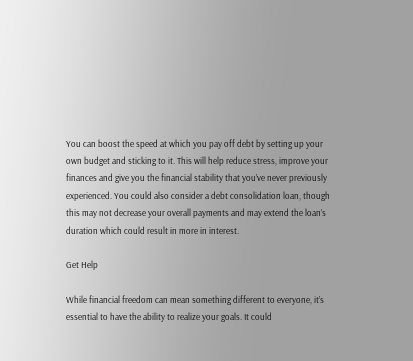You can boost the speed at which you pay off debt by setting up your own budget and sticking to it. This will help reduce stress, improve your finances and give you the financial stability that you’ve never previously experienced. You could also consider a debt consolidation loan, though this may not decrease your overall payments and may extend the loan’s duration which could result in more in interest.

Get Help

While financial freedom can mean something different to everyone, it’s essential to have the ability to realize your goals. It could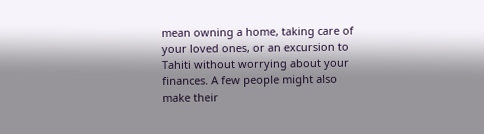mean owning a home, taking care of your loved ones, or an excursion to Tahiti without worrying about your finances. A few people might also make their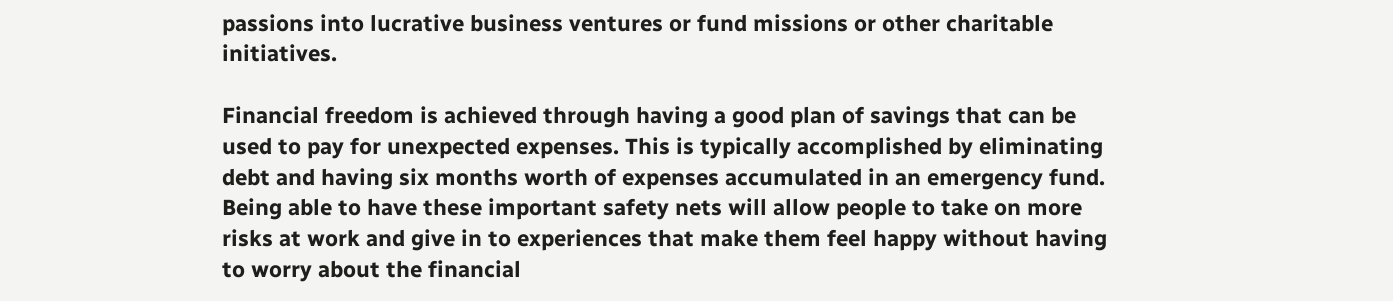passions into lucrative business ventures or fund missions or other charitable initiatives.

Financial freedom is achieved through having a good plan of savings that can be used to pay for unexpected expenses. This is typically accomplished by eliminating debt and having six months worth of expenses accumulated in an emergency fund. Being able to have these important safety nets will allow people to take on more risks at work and give in to experiences that make them feel happy without having to worry about the financial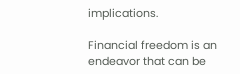implications.

Financial freedom is an endeavor that can be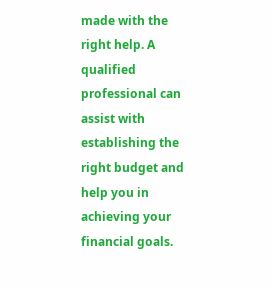made with the right help. A qualified professional can assist with establishing the right budget and help you in achieving your financial goals.